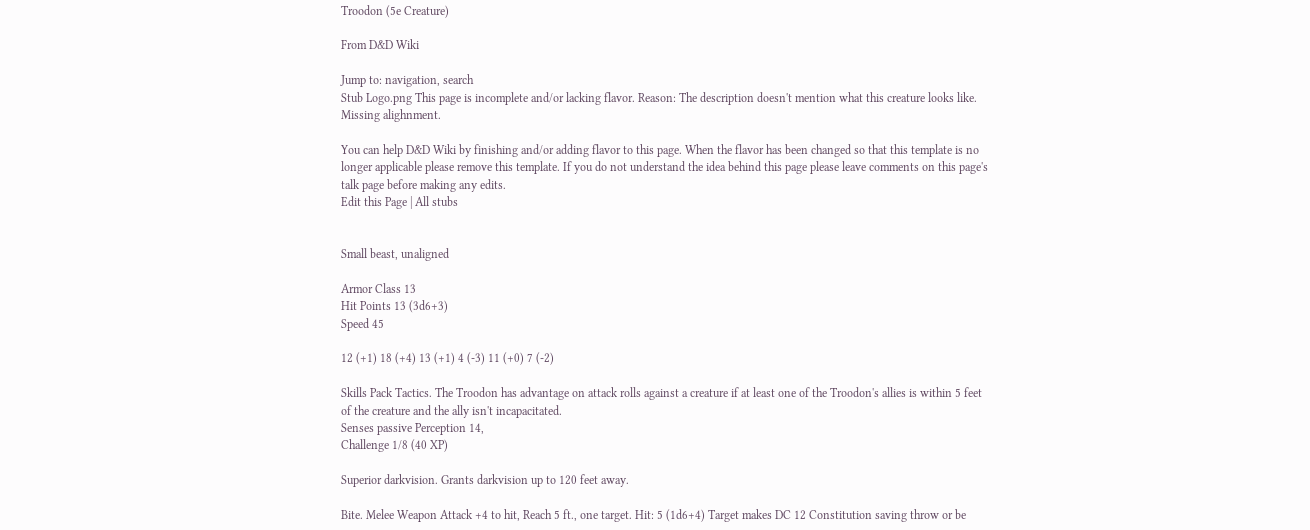Troodon (5e Creature)

From D&D Wiki

Jump to: navigation, search
Stub Logo.png This page is incomplete and/or lacking flavor. Reason: The description doesn't mention what this creature looks like. Missing alighnment.

You can help D&D Wiki by finishing and/or adding flavor to this page. When the flavor has been changed so that this template is no longer applicable please remove this template. If you do not understand the idea behind this page please leave comments on this page's talk page before making any edits.
Edit this Page | All stubs


Small beast, unaligned

Armor Class 13
Hit Points 13 (3d6+3)
Speed 45

12 (+1) 18 (+4) 13 (+1) 4 (-3) 11 (+0) 7 (-2)

Skills Pack Tactics. The Troodon has advantage on attack rolls against a creature if at least one of the Troodon's allies is within 5 feet of the creature and the ally isn't incapacitated.
Senses passive Perception 14,
Challenge 1/8 (40 XP)

Superior darkvision. Grants darkvision up to 120 feet away.

Bite. Melee Weapon Attack +4 to hit, Reach 5 ft., one target. Hit: 5 (1d6+4) Target makes DC 12 Constitution saving throw or be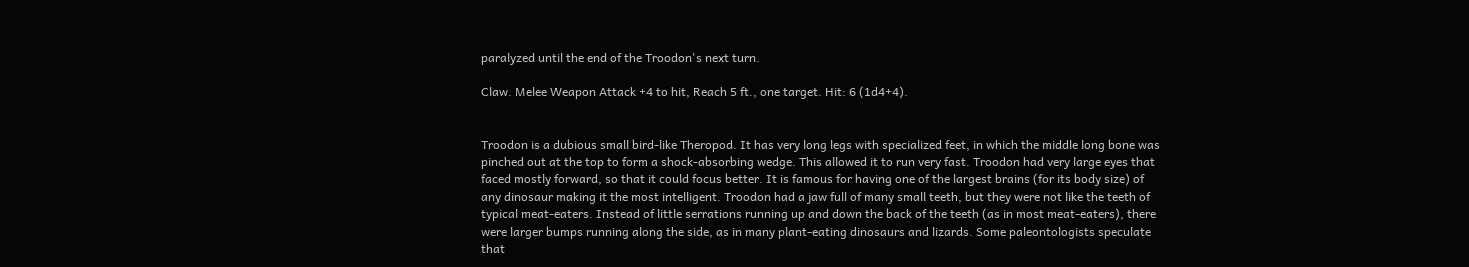paralyzed until the end of the Troodon's next turn.

Claw. Melee Weapon Attack +4 to hit, Reach 5 ft., one target. Hit: 6 (1d4+4).


Troodon is a dubious small bird-like Theropod. It has very long legs with specialized feet, in which the middle long bone was pinched out at the top to form a shock-absorbing wedge. This allowed it to run very fast. Troodon had very large eyes that faced mostly forward, so that it could focus better. It is famous for having one of the largest brains (for its body size) of any dinosaur making it the most intelligent. Troodon had a jaw full of many small teeth, but they were not like the teeth of typical meat-eaters. Instead of little serrations running up and down the back of the teeth (as in most meat-eaters), there were larger bumps running along the side, as in many plant-eating dinosaurs and lizards. Some paleontologists speculate that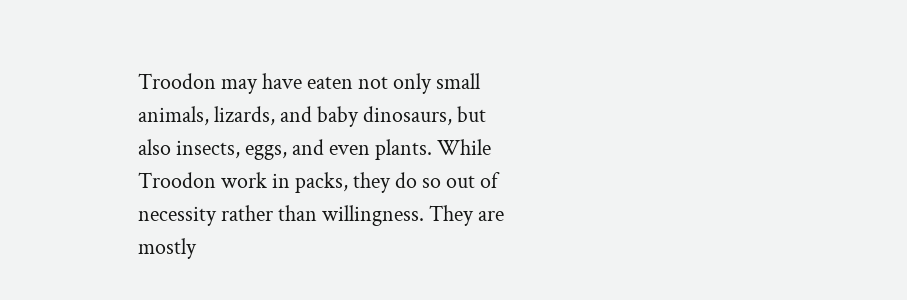Troodon may have eaten not only small animals, lizards, and baby dinosaurs, but also insects, eggs, and even plants. While Troodon work in packs, they do so out of necessity rather than willingness. They are mostly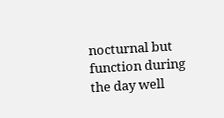nocturnal but function during the day well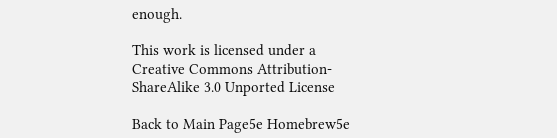enough.

This work is licensed under a
Creative Commons Attribution-ShareAlike 3.0 Unported License

Back to Main Page5e Homebrew5e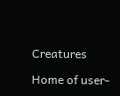Creatures

Home of user-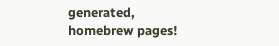generated,
homebrew pages!